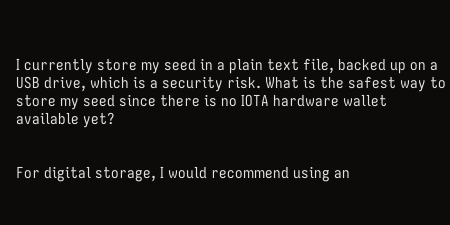I currently store my seed in a plain text file, backed up on a USB drive, which is a security risk. What is the safest way to store my seed since there is no IOTA hardware wallet available yet?


For digital storage, I would recommend using an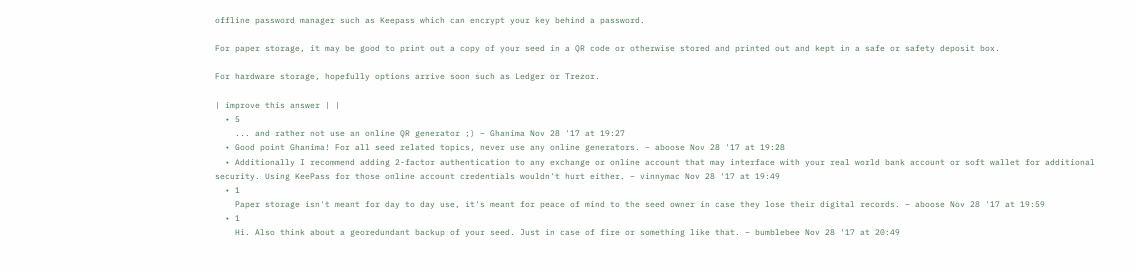offline password manager such as Keepass which can encrypt your key behind a password.

For paper storage, it may be good to print out a copy of your seed in a QR code or otherwise stored and printed out and kept in a safe or safety deposit box.

For hardware storage, hopefully options arrive soon such as Ledger or Trezor.

| improve this answer | |
  • 5
    ... and rather not use an online QR generator ;) – Ghanima Nov 28 '17 at 19:27
  • Good point Ghanima! For all seed related topics, never use any online generators. – aboose Nov 28 '17 at 19:28
  • Additionally I recommend adding 2-factor authentication to any exchange or online account that may interface with your real world bank account or soft wallet for additional security. Using KeePass for those online account credentials wouldn't hurt either. – vinnymac Nov 28 '17 at 19:49
  • 1
    Paper storage isn't meant for day to day use, it's meant for peace of mind to the seed owner in case they lose their digital records. – aboose Nov 28 '17 at 19:59
  • 1
    Hi. Also think about a georedundant backup of your seed. Just in case of fire or something like that. – bumblebee Nov 28 '17 at 20:49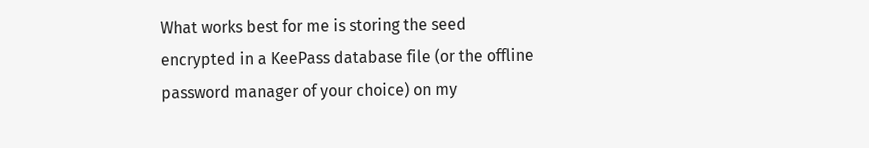What works best for me is storing the seed encrypted in a KeePass database file (or the offline password manager of your choice) on my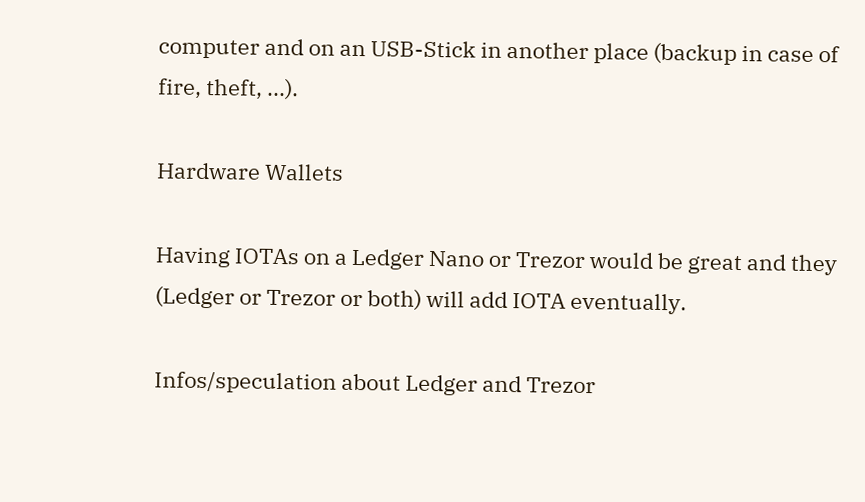computer and on an USB-Stick in another place (backup in case of fire, theft, ...).

Hardware Wallets

Having IOTAs on a Ledger Nano or Trezor would be great and they (Ledger or Trezor or both) will add IOTA eventually.

Infos/speculation about Ledger and Trezor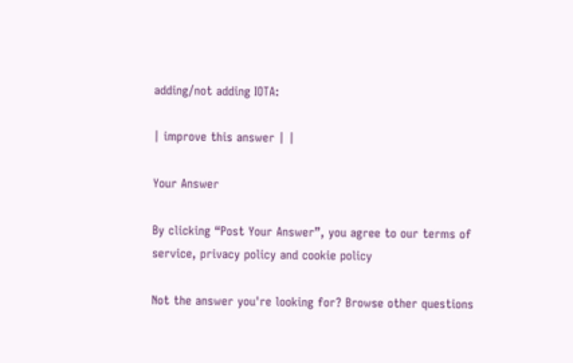adding/not adding IOTA:

| improve this answer | |

Your Answer

By clicking “Post Your Answer”, you agree to our terms of service, privacy policy and cookie policy

Not the answer you're looking for? Browse other questions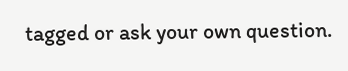tagged or ask your own question.